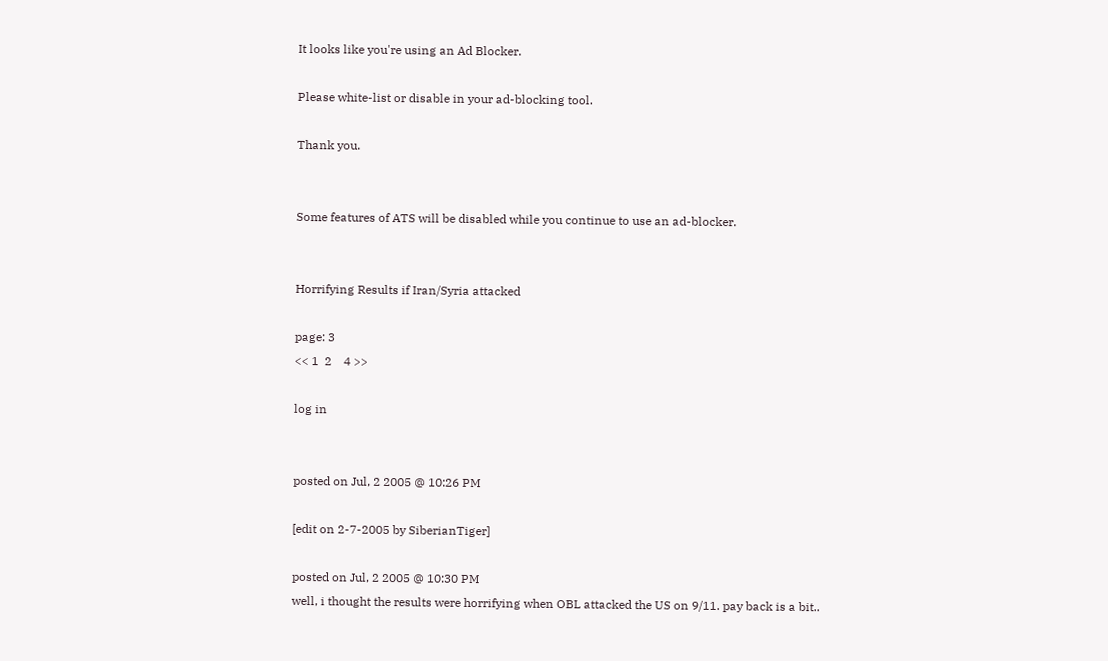It looks like you're using an Ad Blocker.

Please white-list or disable in your ad-blocking tool.

Thank you.


Some features of ATS will be disabled while you continue to use an ad-blocker.


Horrifying Results if Iran/Syria attacked

page: 3
<< 1  2    4 >>

log in


posted on Jul, 2 2005 @ 10:26 PM

[edit on 2-7-2005 by SiberianTiger]

posted on Jul, 2 2005 @ 10:30 PM
well, i thought the results were horrifying when OBL attacked the US on 9/11. pay back is a bit..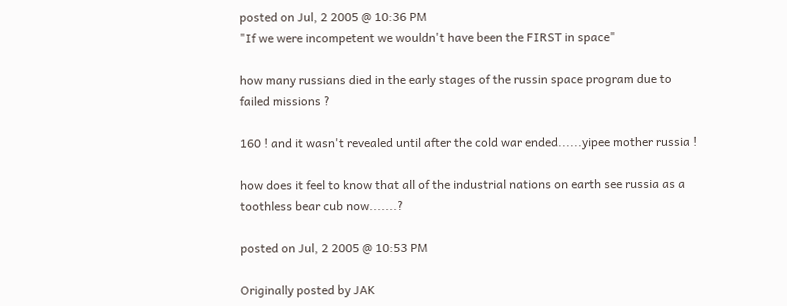posted on Jul, 2 2005 @ 10:36 PM
"If we were incompetent we wouldn't have been the FIRST in space"

how many russians died in the early stages of the russin space program due to failed missions ?

160 ! and it wasn't revealed until after the cold war ended......yipee mother russia !

how does it feel to know that all of the industrial nations on earth see russia as a toothless bear cub now.......?

posted on Jul, 2 2005 @ 10:53 PM

Originally posted by JAK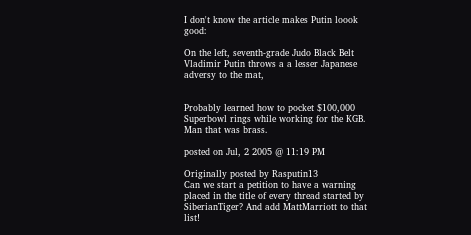I don't know the article makes Putin loook good:

On the left, seventh-grade Judo Black Belt Vladimir Putin throws a a lesser Japanese adversy to the mat,


Probably learned how to pocket $100,000 Superbowl rings while working for the KGB. Man that was brass.

posted on Jul, 2 2005 @ 11:19 PM

Originally posted by Rasputin13
Can we start a petition to have a warning placed in the title of every thread started by SiberianTiger? And add MattMarriott to that list!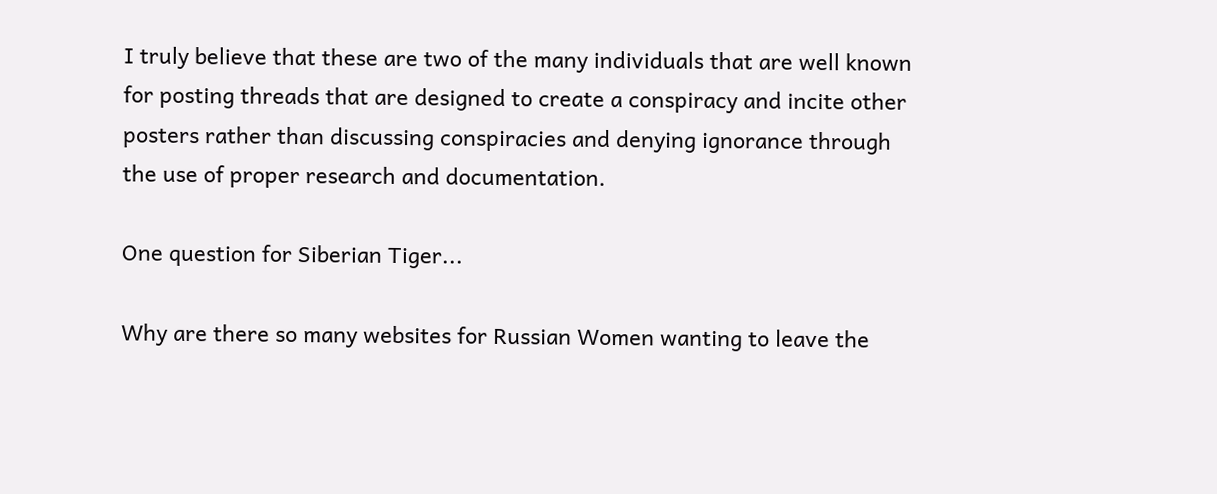I truly believe that these are two of the many individuals that are well known for posting threads that are designed to create a conspiracy and incite other posters rather than discussing conspiracies and denying ignorance through the use of proper research and documentation.

One question for Siberian Tiger...

Why are there so many websites for Russian Women wanting to leave the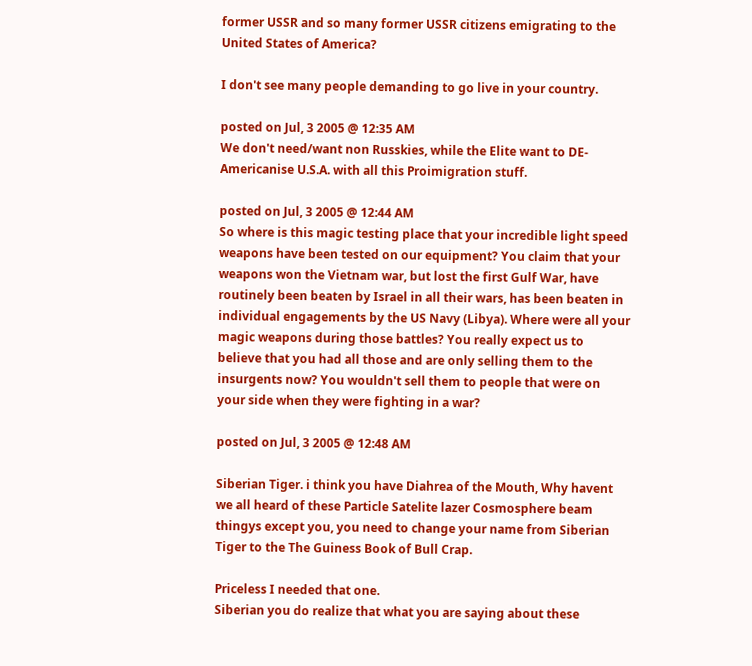former USSR and so many former USSR citizens emigrating to the United States of America?

I don't see many people demanding to go live in your country.

posted on Jul, 3 2005 @ 12:35 AM
We don't need/want non Russkies, while the Elite want to DE-Americanise U.S.A. with all this Proimigration stuff.

posted on Jul, 3 2005 @ 12:44 AM
So where is this magic testing place that your incredible light speed weapons have been tested on our equipment? You claim that your weapons won the Vietnam war, but lost the first Gulf War, have routinely been beaten by Israel in all their wars, has been beaten in individual engagements by the US Navy (Libya). Where were all your magic weapons during those battles? You really expect us to believe that you had all those and are only selling them to the insurgents now? You wouldn't sell them to people that were on your side when they were fighting in a war?

posted on Jul, 3 2005 @ 12:48 AM

Siberian Tiger. i think you have Diahrea of the Mouth, Why havent we all heard of these Particle Satelite lazer Cosmosphere beam thingys except you, you need to change your name from Siberian Tiger to the The Guiness Book of Bull Crap.

Priceless I needed that one.
Siberian you do realize that what you are saying about these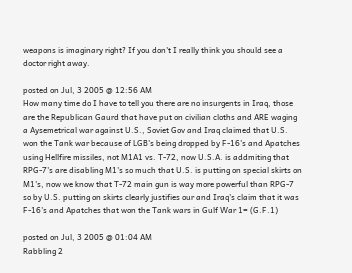weapons is imaginary right? If you don't I really think you should see a doctor right away.

posted on Jul, 3 2005 @ 12:56 AM
How many time do I have to tell you there are no insurgents in Iraq, those are the Republican Gaurd that have put on civilian cloths and ARE waging a Aysemetrical war against U.S., Soviet Gov and Iraq claimed that U.S. won the Tank war because of LGB's being dropped by F-16's and Apatches using Hellfire missiles, not M1A1 vs. T-72, now U.S.A. is addmiting that RPG-7's are disabling M1's so much that U.S. is putting on special skirts on M1's, now we know that T-72 main gun is way more powerful than RPG-7 so by U.S. putting on skirts clearly justifies our and Iraq's claim that it was F-16's and Apatches that won the Tank wars in Gulf War 1= (G.F.1)

posted on Jul, 3 2005 @ 01:04 AM
Rabbling 2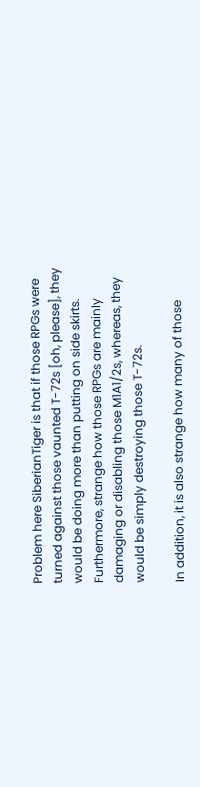Problem here SiberianTiger is that if those RPGs were turned against those vaunted T-72s [oh, please], they would be doing more than putting on side skirts. Furthermore, strange how those RPGs are mainly damaging or disabling those M1A1/2s, whereas, they would be simply destroying those T-72s.

In addition, it is also strange how many of those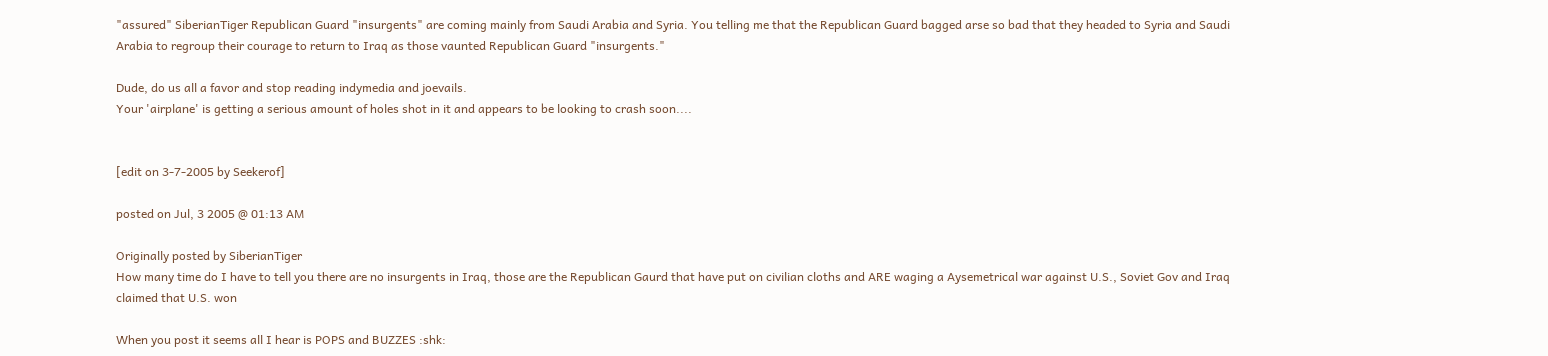"assured" SiberianTiger Republican Guard "insurgents" are coming mainly from Saudi Arabia and Syria. You telling me that the Republican Guard bagged arse so bad that they headed to Syria and Saudi Arabia to regroup their courage to return to Iraq as those vaunted Republican Guard "insurgents."

Dude, do us all a favor and stop reading indymedia and joevails.
Your 'airplane' is getting a serious amount of holes shot in it and appears to be looking to crash soon....


[edit on 3-7-2005 by Seekerof]

posted on Jul, 3 2005 @ 01:13 AM

Originally posted by SiberianTiger
How many time do I have to tell you there are no insurgents in Iraq, those are the Republican Gaurd that have put on civilian cloths and ARE waging a Aysemetrical war against U.S., Soviet Gov and Iraq claimed that U.S. won

When you post it seems all I hear is POPS and BUZZES :shk: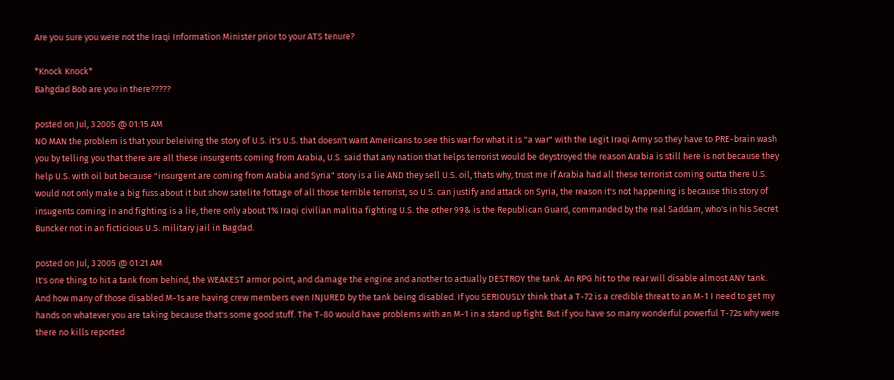Are you sure you were not the Iraqi Information Minister prior to your ATS tenure?

*Knock Knock*
Bahgdad Bob are you in there?????

posted on Jul, 3 2005 @ 01:15 AM
NO MAN the problem is that your beleiving the story of U.S. it's U.S. that doesn't want Americans to see this war for what it is "a war" with the Legit Iraqi Army so they have to PRE-brain wash you by telling you that there are all these insurgents coming from Arabia, U.S. said that any nation that helps terrorist would be deystroyed the reason Arabia is still here is not because they help U.S. with oil but because "insurgent are coming from Arabia and Syria" story is a lie AND they sell U.S. oil, thats why, trust me if Arabia had all these terrorist coming outta there U.S. would not only make a big fuss about it but show satelite fottage of all those terrible terrorist, so U.S. can justify and attack on Syria, the reason it's not happening is because this story of insugents coming in and fighting is a lie, there only about 1% Iraqi civilian malitia fighting U.S. the other 99& is the Republican Guard, commanded by the real Saddam, who's in his Secret Buncker not in an ficticious U.S. military jail in Bagdad.

posted on Jul, 3 2005 @ 01:21 AM
It's one thing to hit a tank from behind, the WEAKEST armor point, and damage the engine and another to actually DESTROY the tank. An RPG hit to the rear will disable almost ANY tank. And how many of those disabled M-1s are having crew members even INJURED by the tank being disabled. If you SERIOUSLY think that a T-72 is a credible threat to an M-1 I need to get my hands on whatever you are taking because that's some good stuff. The T-80 would have problems with an M-1 in a stand up fight. But if you have so many wonderful powerful T-72s why were there no kills reported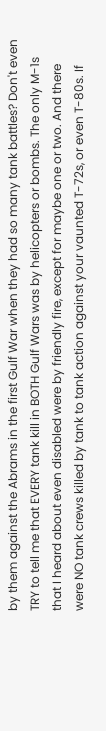by them against the Abrams in the first Gulf War when they had so many tank battles? Don't even TRY to tell me that EVERY tank kill in BOTH Gulf Wars was by helicopters or bombs. The only M-1s that I heard about even disabled were by friendly fire, except for maybe one or two. And there were NO tank crews killed by tank to tank action against your vaunted T-72s, or even T-80s. If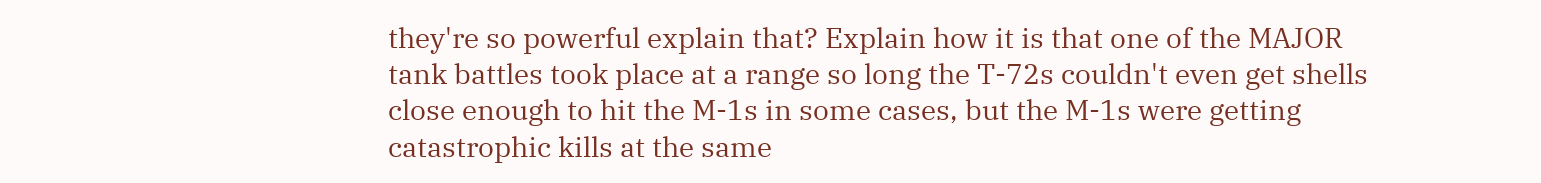they're so powerful explain that? Explain how it is that one of the MAJOR tank battles took place at a range so long the T-72s couldn't even get shells close enough to hit the M-1s in some cases, but the M-1s were getting catastrophic kills at the same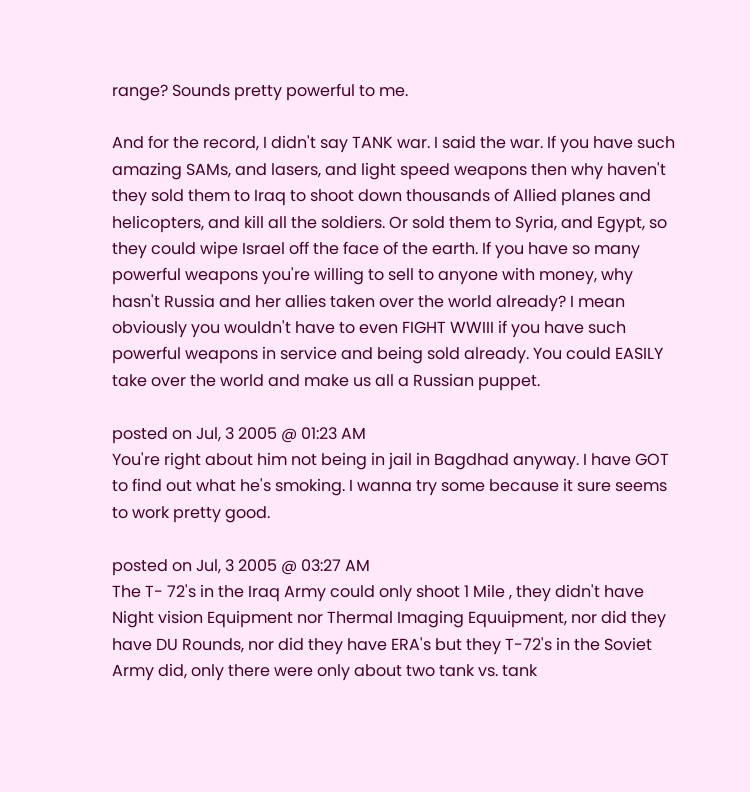range? Sounds pretty powerful to me.

And for the record, I didn't say TANK war. I said the war. If you have such amazing SAMs, and lasers, and light speed weapons then why haven't they sold them to Iraq to shoot down thousands of Allied planes and helicopters, and kill all the soldiers. Or sold them to Syria, and Egypt, so they could wipe Israel off the face of the earth. If you have so many powerful weapons you're willing to sell to anyone with money, why hasn't Russia and her allies taken over the world already? I mean obviously you wouldn't have to even FIGHT WWIII if you have such powerful weapons in service and being sold already. You could EASILY take over the world and make us all a Russian puppet.

posted on Jul, 3 2005 @ 01:23 AM
You're right about him not being in jail in Bagdhad anyway. I have GOT to find out what he's smoking. I wanna try some because it sure seems to work pretty good.

posted on Jul, 3 2005 @ 03:27 AM
The T- 72's in the Iraq Army could only shoot 1 Mile , they didn't have Night vision Equipment nor Thermal Imaging Equuipment, nor did they have DU Rounds, nor did they have ERA's but they T-72's in the Soviet Army did, only there were only about two tank vs. tank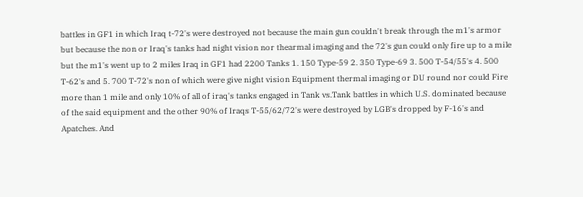battles in GF1 in which Iraq t-72's were destroyed not because the main gun couldn't break through the m1's armor but because the non or Iraq's tanks had night vision nor thearmal imaging and the 72's gun could only fire up to a mile but the m1's went up to 2 miles Iraq in GF1 had 2200 Tanks 1. 150 Type-59 2. 350 Type-69 3. 500 T-54/55's 4. 500 T-62's and 5. 700 T-72's non of which were give night vision Equipment thermal imaging or DU round nor could Fire more than 1 mile and only 10% of all of iraq's tanks engaged in Tank vs.Tank battles in which U.S. dominated because of the said equipment and the other 90% of Iraqs T-55/62/72's were destroyed by LGB's dropped by F-16's and Apatches. And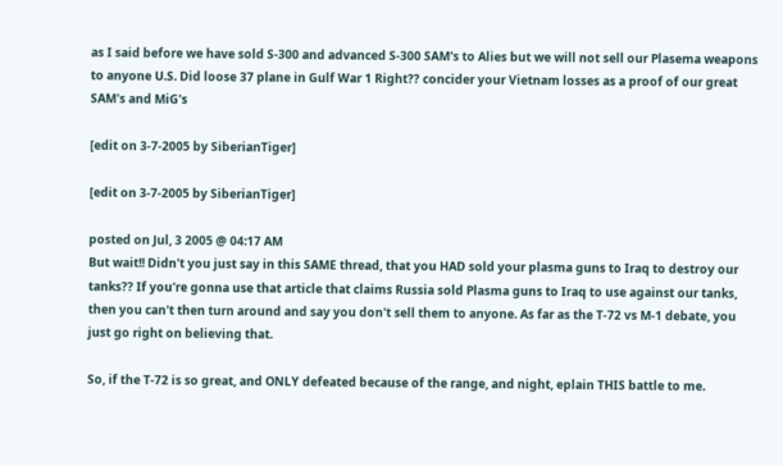as I said before we have sold S-300 and advanced S-300 SAM's to Alies but we will not sell our Plasema weapons to anyone U.S. Did loose 37 plane in Gulf War 1 Right?? concider your Vietnam losses as a proof of our great SAM's and MiG's

[edit on 3-7-2005 by SiberianTiger]

[edit on 3-7-2005 by SiberianTiger]

posted on Jul, 3 2005 @ 04:17 AM
But wait!! Didn't you just say in this SAME thread, that you HAD sold your plasma guns to Iraq to destroy our tanks?? If you're gonna use that article that claims Russia sold Plasma guns to Iraq to use against our tanks, then you can't then turn around and say you don't sell them to anyone. As far as the T-72 vs M-1 debate, you just go right on believing that.

So, if the T-72 is so great, and ONLY defeated because of the range, and night, eplain THIS battle to me.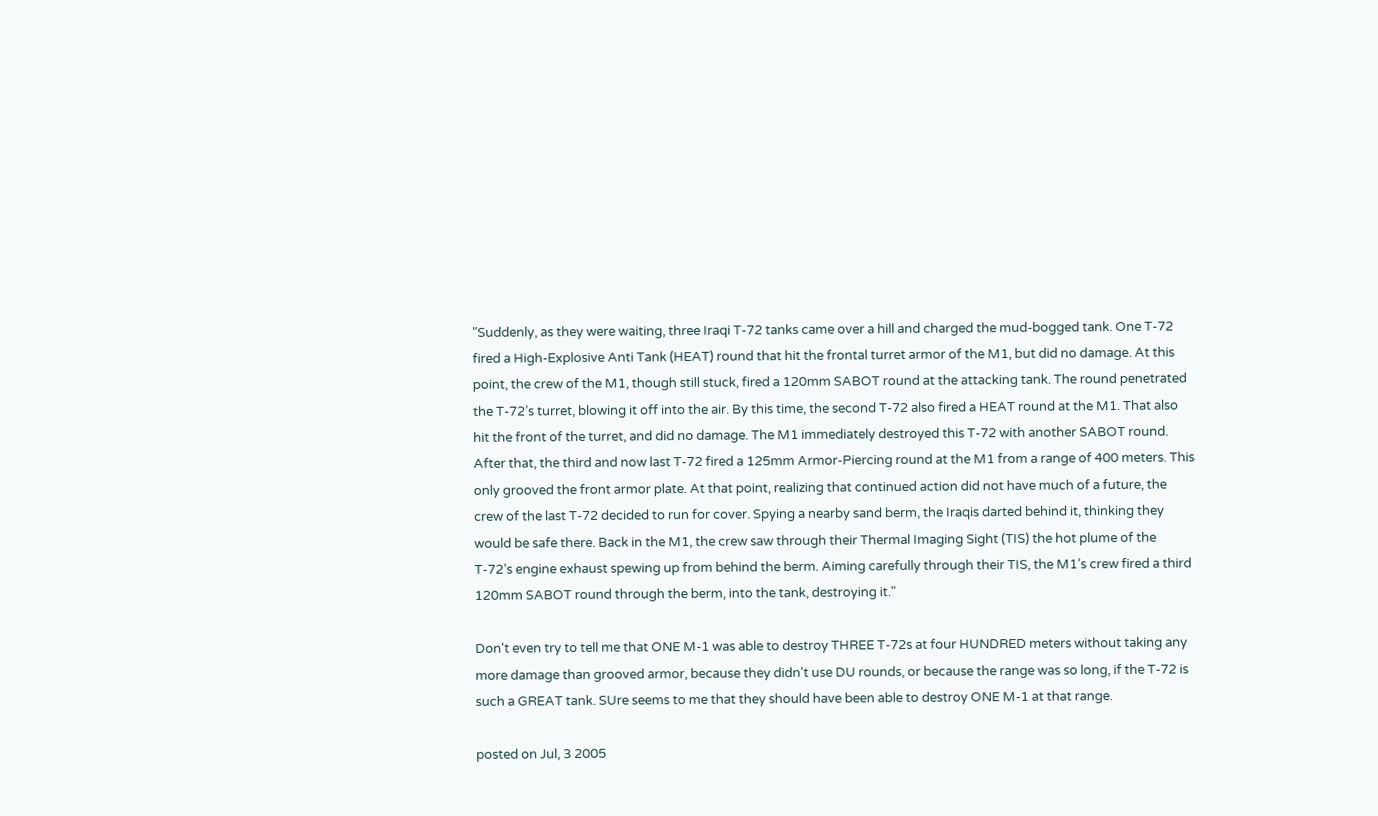"Suddenly, as they were waiting, three Iraqi T-72 tanks came over a hill and charged the mud-bogged tank. One T-72 fired a High-Explosive Anti Tank (HEAT) round that hit the frontal turret armor of the M1, but did no damage. At this point, the crew of the M1, though still stuck, fired a 120mm SABOT round at the attacking tank. The round penetrated the T-72’s turret, blowing it off into the air. By this time, the second T-72 also fired a HEAT round at the M1. That also hit the front of the turret, and did no damage. The M1 immediately destroyed this T-72 with another SABOT round. After that, the third and now last T-72 fired a 125mm Armor-Piercing round at the M1 from a range of 400 meters. This only grooved the front armor plate. At that point, realizing that continued action did not have much of a future, the crew of the last T-72 decided to run for cover. Spying a nearby sand berm, the Iraqis darted behind it, thinking they would be safe there. Back in the M1, the crew saw through their Thermal Imaging Sight (TIS) the hot plume of the T-72’s engine exhaust spewing up from behind the berm. Aiming carefully through their TIS, the M1’s crew fired a third 120mm SABOT round through the berm, into the tank, destroying it."

Don't even try to tell me that ONE M-1 was able to destroy THREE T-72s at four HUNDRED meters without taking any more damage than grooved armor, because they didn't use DU rounds, or because the range was so long, if the T-72 is such a GREAT tank. SUre seems to me that they should have been able to destroy ONE M-1 at that range.

posted on Jul, 3 2005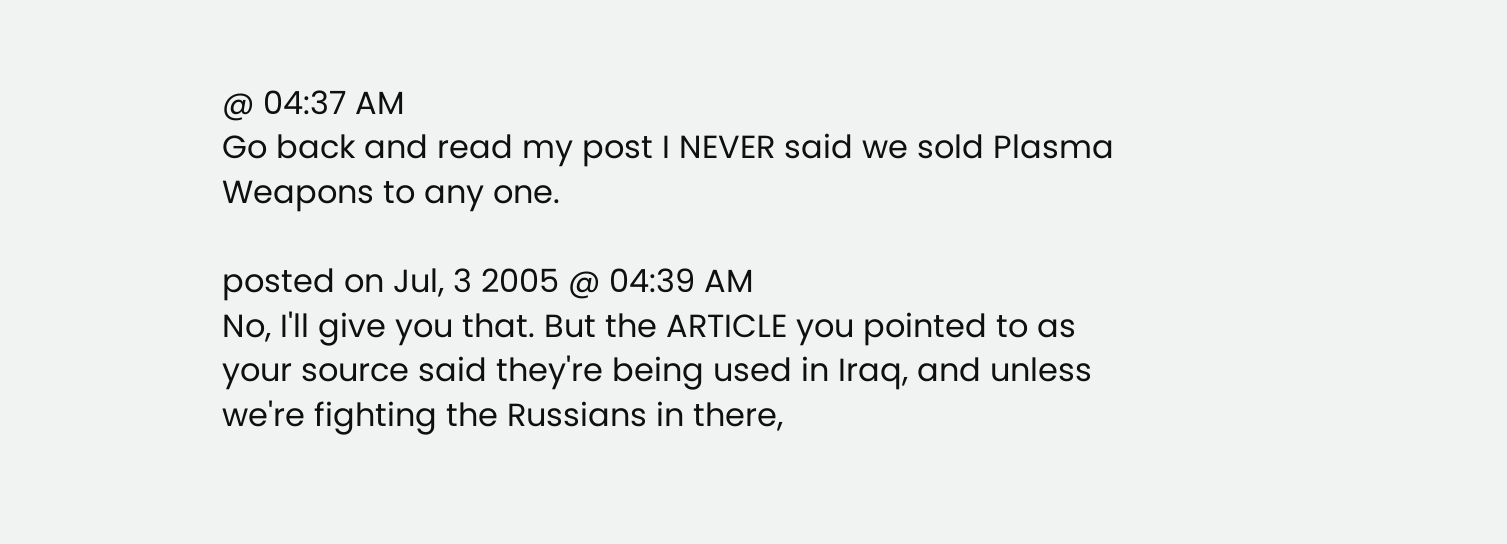@ 04:37 AM
Go back and read my post I NEVER said we sold Plasma Weapons to any one.

posted on Jul, 3 2005 @ 04:39 AM
No, I'll give you that. But the ARTICLE you pointed to as your source said they're being used in Iraq, and unless we're fighting the Russians in there,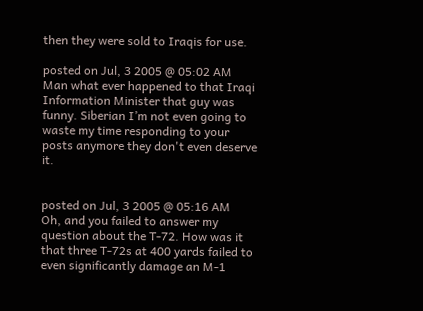then they were sold to Iraqis for use.

posted on Jul, 3 2005 @ 05:02 AM
Man what ever happened to that Iraqi Information Minister that guy was funny. Siberian I’m not even going to waste my time responding to your posts anymore they don't even deserve it.


posted on Jul, 3 2005 @ 05:16 AM
Oh, and you failed to answer my question about the T-72. How was it that three T-72s at 400 yards failed to even significantly damage an M-1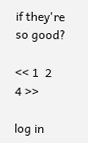if they're so good?

<< 1  2    4 >>

log in